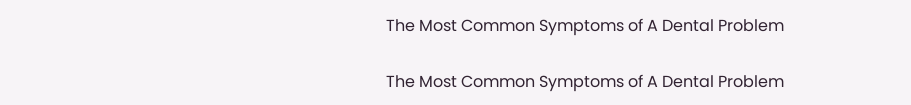The Most Common Symptoms of A Dental Problem

The Most Common Symptoms of A Dental Problem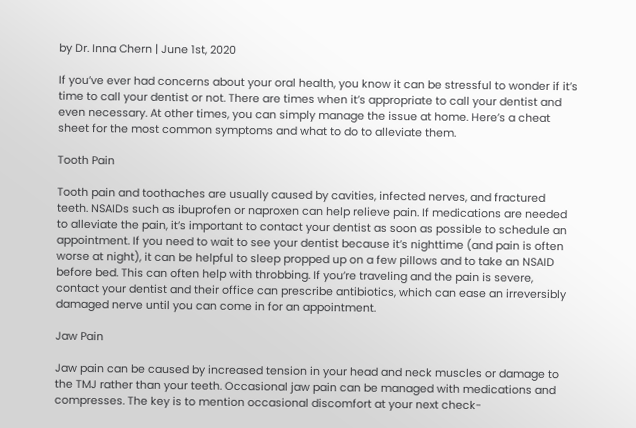by Dr. Inna Chern | June 1st, 2020

If you’ve ever had concerns about your oral health, you know it can be stressful to wonder if it’s time to call your dentist or not. There are times when it’s appropriate to call your dentist and even necessary. At other times, you can simply manage the issue at home. Here’s a cheat sheet for the most common symptoms and what to do to alleviate them.

Tooth Pain

Tooth pain and toothaches are usually caused by cavities, infected nerves, and fractured teeth. NSAIDs such as ibuprofen or naproxen can help relieve pain. If medications are needed to alleviate the pain, it’s important to contact your dentist as soon as possible to schedule an appointment. If you need to wait to see your dentist because it’s nighttime (and pain is often worse at night), it can be helpful to sleep propped up on a few pillows and to take an NSAID before bed. This can often help with throbbing. If you’re traveling and the pain is severe, contact your dentist and their office can prescribe antibiotics, which can ease an irreversibly damaged nerve until you can come in for an appointment.

Jaw Pain

Jaw pain can be caused by increased tension in your head and neck muscles or damage to the TMJ rather than your teeth. Occasional jaw pain can be managed with medications and compresses. The key is to mention occasional discomfort at your next check-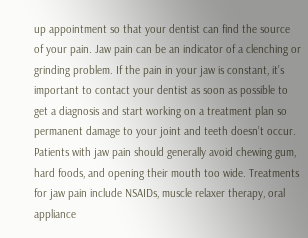up appointment so that your dentist can find the source of your pain. Jaw pain can be an indicator of a clenching or grinding problem. If the pain in your jaw is constant, it’s important to contact your dentist as soon as possible to get a diagnosis and start working on a treatment plan so permanent damage to your joint and teeth doesn’t occur. Patients with jaw pain should generally avoid chewing gum, hard foods, and opening their mouth too wide. Treatments for jaw pain include NSAIDs, muscle relaxer therapy, oral appliance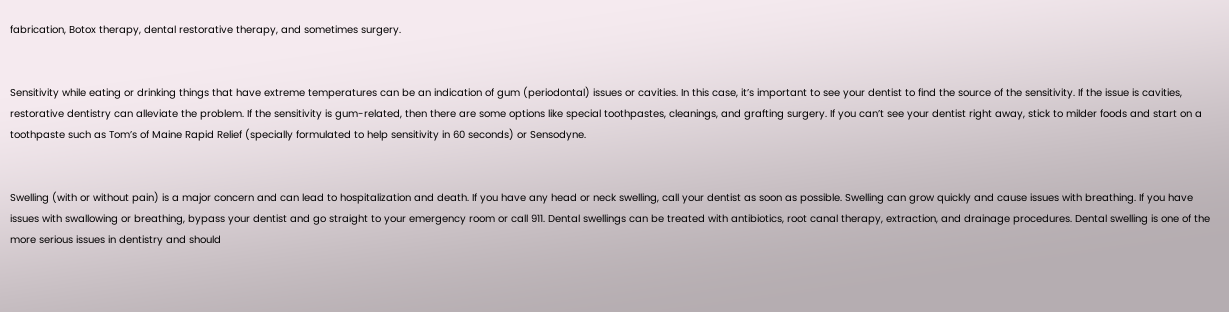fabrication, Botox therapy, dental restorative therapy, and sometimes surgery.


Sensitivity while eating or drinking things that have extreme temperatures can be an indication of gum (periodontal) issues or cavities. In this case, it’s important to see your dentist to find the source of the sensitivity. If the issue is cavities, restorative dentistry can alleviate the problem. If the sensitivity is gum-related, then there are some options like special toothpastes, cleanings, and grafting surgery. If you can’t see your dentist right away, stick to milder foods and start on a toothpaste such as Tom’s of Maine Rapid Relief (specially formulated to help sensitivity in 60 seconds) or Sensodyne.


Swelling (with or without pain) is a major concern and can lead to hospitalization and death. If you have any head or neck swelling, call your dentist as soon as possible. Swelling can grow quickly and cause issues with breathing. If you have issues with swallowing or breathing, bypass your dentist and go straight to your emergency room or call 911. Dental swellings can be treated with antibiotics, root canal therapy, extraction, and drainage procedures. Dental swelling is one of the more serious issues in dentistry and should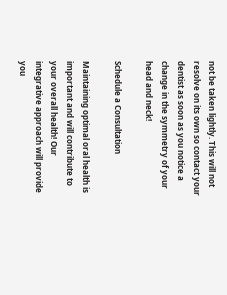not be taken lightly. This will not resolve on its own so contact your dentist as soon as you notice a change in the symmetry of your head and neck!

Schedule a Consultation

Maintaining optimal oral health is important and will contribute to your overall health! Our integrative approach will provide you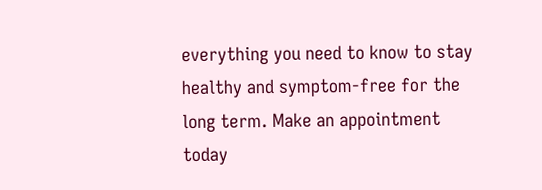everything you need to know to stay healthy and symptom-free for the long term. Make an appointment today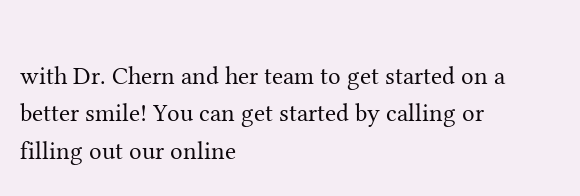with Dr. Chern and her team to get started on a better smile! You can get started by calling or filling out our online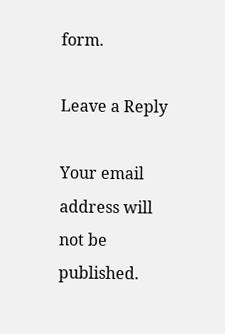form.

Leave a Reply

Your email address will not be published.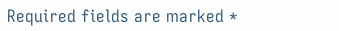Required fields are marked *